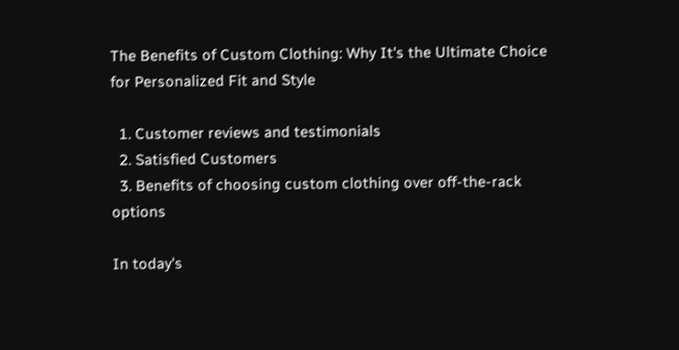The Benefits of Custom Clothing: Why It's the Ultimate Choice for Personalized Fit and Style

  1. Customer reviews and testimonials
  2. Satisfied Customers
  3. Benefits of choosing custom clothing over off-the-rack options

In today's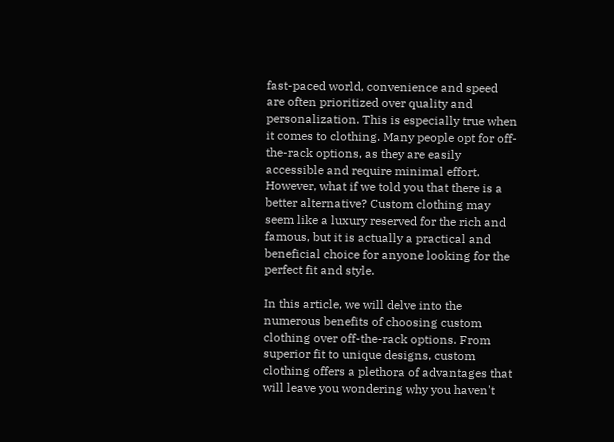fast-paced world, convenience and speed are often prioritized over quality and personalization. This is especially true when it comes to clothing. Many people opt for off-the-rack options, as they are easily accessible and require minimal effort. However, what if we told you that there is a better alternative? Custom clothing may seem like a luxury reserved for the rich and famous, but it is actually a practical and beneficial choice for anyone looking for the perfect fit and style.

In this article, we will delve into the numerous benefits of choosing custom clothing over off-the-rack options. From superior fit to unique designs, custom clothing offers a plethora of advantages that will leave you wondering why you haven't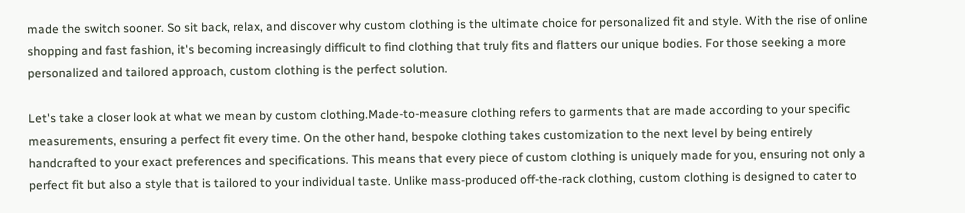made the switch sooner. So sit back, relax, and discover why custom clothing is the ultimate choice for personalized fit and style. With the rise of online shopping and fast fashion, it's becoming increasingly difficult to find clothing that truly fits and flatters our unique bodies. For those seeking a more personalized and tailored approach, custom clothing is the perfect solution.

Let's take a closer look at what we mean by custom clothing.Made-to-measure clothing refers to garments that are made according to your specific measurements, ensuring a perfect fit every time. On the other hand, bespoke clothing takes customization to the next level by being entirely handcrafted to your exact preferences and specifications. This means that every piece of custom clothing is uniquely made for you, ensuring not only a perfect fit but also a style that is tailored to your individual taste. Unlike mass-produced off-the-rack clothing, custom clothing is designed to cater to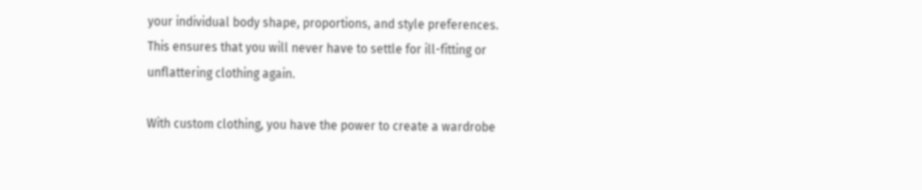your individual body shape, proportions, and style preferences. This ensures that you will never have to settle for ill-fitting or unflattering clothing again.

With custom clothing, you have the power to create a wardrobe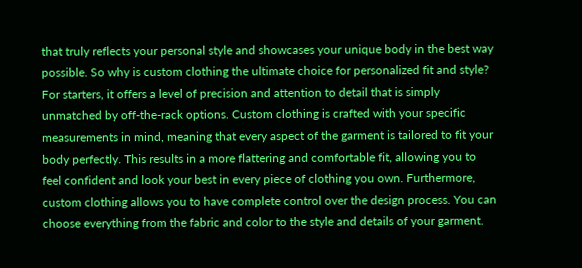that truly reflects your personal style and showcases your unique body in the best way possible. So why is custom clothing the ultimate choice for personalized fit and style? For starters, it offers a level of precision and attention to detail that is simply unmatched by off-the-rack options. Custom clothing is crafted with your specific measurements in mind, meaning that every aspect of the garment is tailored to fit your body perfectly. This results in a more flattering and comfortable fit, allowing you to feel confident and look your best in every piece of clothing you own. Furthermore, custom clothing allows you to have complete control over the design process. You can choose everything from the fabric and color to the style and details of your garment.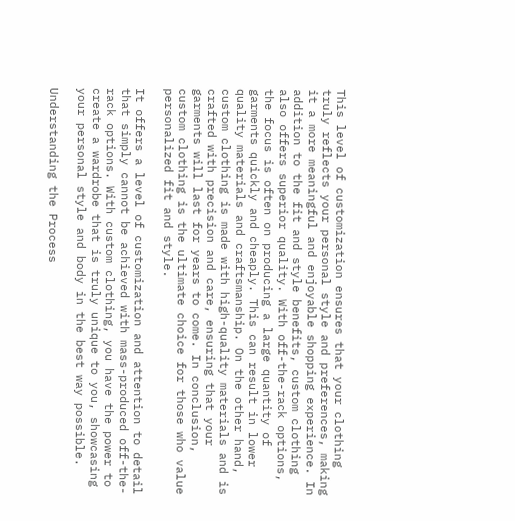This level of customization ensures that your clothing truly reflects your personal style and preferences, making it a more meaningful and enjoyable shopping experience. In addition to the fit and style benefits, custom clothing also offers superior quality. With off-the-rack options, the focus is often on producing a large quantity of garments quickly and cheaply. This can result in lower quality materials and craftsmanship. On the other hand, custom clothing is made with high-quality materials and is crafted with precision and care, ensuring that your garments will last for years to come. In conclusion, custom clothing is the ultimate choice for those who value personalized fit and style.

It offers a level of customization and attention to detail that simply cannot be achieved with mass-produced off-the-rack options. With custom clothing, you have the power to create a wardrobe that is truly unique to you, showcasing your personal style and body in the best way possible.

Understanding the Process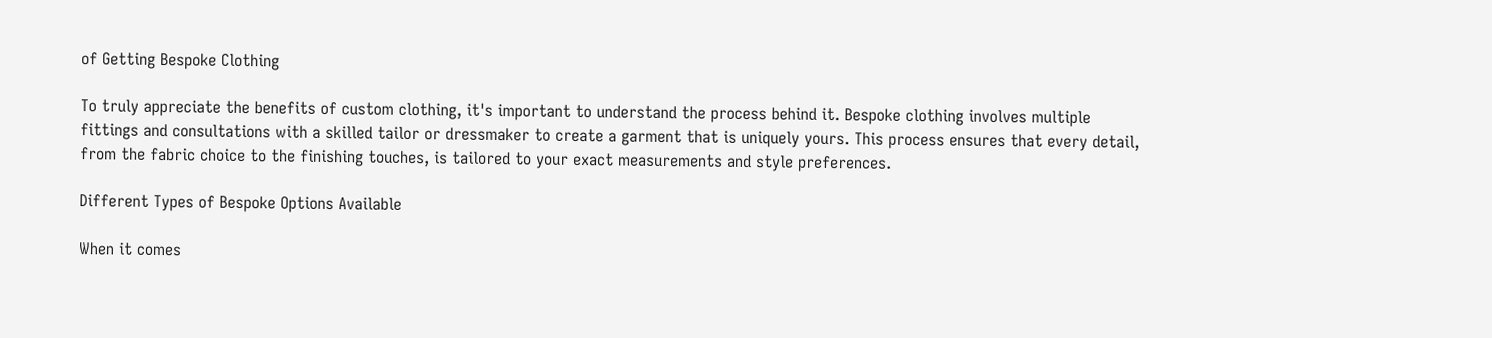of Getting Bespoke Clothing

To truly appreciate the benefits of custom clothing, it's important to understand the process behind it. Bespoke clothing involves multiple fittings and consultations with a skilled tailor or dressmaker to create a garment that is uniquely yours. This process ensures that every detail, from the fabric choice to the finishing touches, is tailored to your exact measurements and style preferences.

Different Types of Bespoke Options Available

When it comes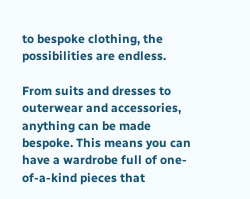to bespoke clothing, the possibilities are endless.

From suits and dresses to outerwear and accessories, anything can be made bespoke. This means you can have a wardrobe full of one-of-a-kind pieces that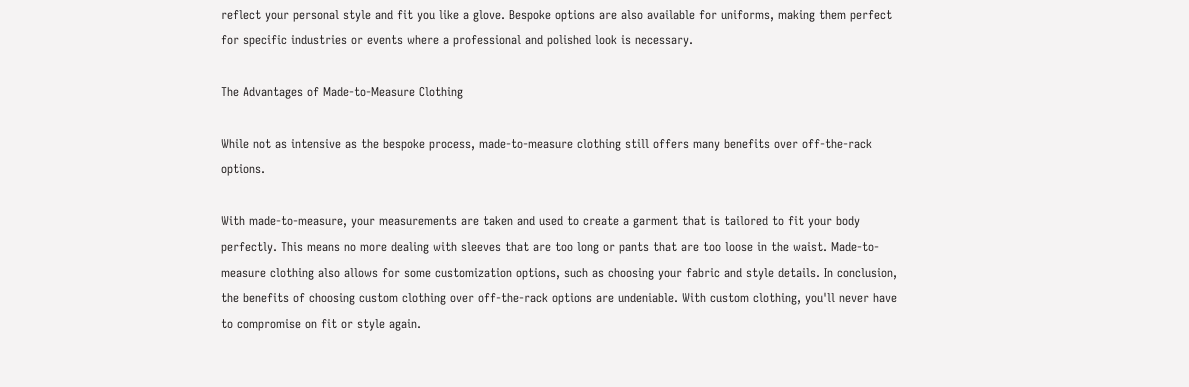reflect your personal style and fit you like a glove. Bespoke options are also available for uniforms, making them perfect for specific industries or events where a professional and polished look is necessary.

The Advantages of Made-to-Measure Clothing

While not as intensive as the bespoke process, made-to-measure clothing still offers many benefits over off-the-rack options.

With made-to-measure, your measurements are taken and used to create a garment that is tailored to fit your body perfectly. This means no more dealing with sleeves that are too long or pants that are too loose in the waist. Made-to-measure clothing also allows for some customization options, such as choosing your fabric and style details. In conclusion, the benefits of choosing custom clothing over off-the-rack options are undeniable. With custom clothing, you'll never have to compromise on fit or style again.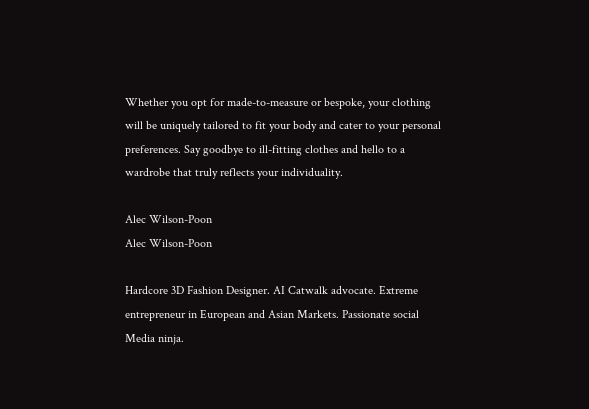Whether you opt for made-to-measure or bespoke, your clothing will be uniquely tailored to fit your body and cater to your personal preferences. Say goodbye to ill-fitting clothes and hello to a wardrobe that truly reflects your individuality.

Alec Wilson-Poon
Alec Wilson-Poon

Hardcore 3D Fashion Designer. AI Catwalk advocate. Extreme entrepreneur in European and Asian Markets. Passionate social Media ninja.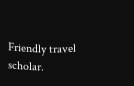Friendly travel scholar.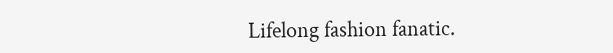Lifelong fashion fanatic.